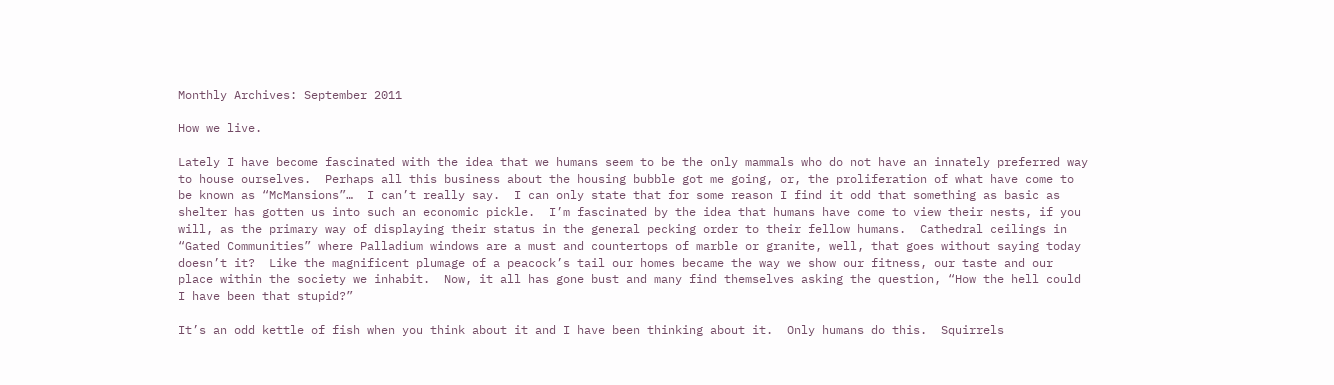Monthly Archives: September 2011

How we live.

Lately I have become fascinated with the idea that we humans seem to be the only mammals who do not have an innately preferred way to house ourselves.  Perhaps all this business about the housing bubble got me going, or, the proliferation of what have come to be known as “McMansions”…  I can’t really say.  I can only state that for some reason I find it odd that something as basic as shelter has gotten us into such an economic pickle.  I’m fascinated by the idea that humans have come to view their nests, if you will, as the primary way of displaying their status in the general pecking order to their fellow humans.  Cathedral ceilings in “Gated Communities” where Palladium windows are a must and countertops of marble or granite, well, that goes without saying today doesn’t it?  Like the magnificent plumage of a peacock’s tail our homes became the way we show our fitness, our taste and our place within the society we inhabit.  Now, it all has gone bust and many find themselves asking the question, “How the hell could I have been that stupid?”

It’s an odd kettle of fish when you think about it and I have been thinking about it.  Only humans do this.  Squirrels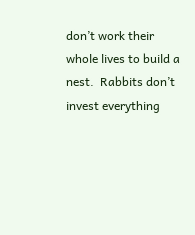don’t work their whole lives to build a nest.  Rabbits don’t invest everything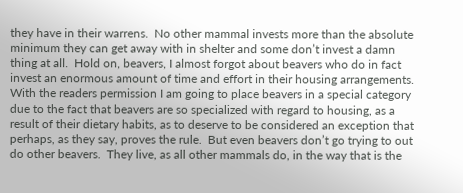they have in their warrens.  No other mammal invests more than the absolute minimum they can get away with in shelter and some don’t invest a damn thing at all.  Hold on, beavers, I almost forgot about beavers who do in fact invest an enormous amount of time and effort in their housing arrangements.  With the readers permission I am going to place beavers in a special category due to the fact that beavers are so specialized with regard to housing, as a result of their dietary habits, as to deserve to be considered an exception that perhaps, as they say, proves the rule.  But even beavers don’t go trying to out do other beavers.  They live, as all other mammals do, in the way that is the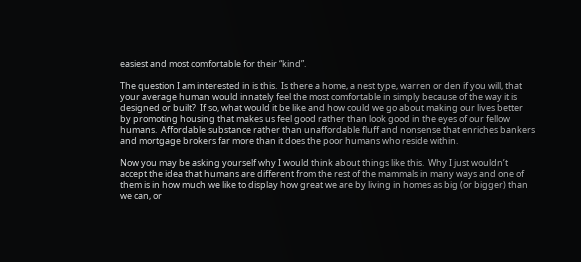easiest and most comfortable for their “kind”.

The question I am interested in is this.  Is there a home, a nest type, warren or den if you will, that your average human would innately feel the most comfortable in simply because of the way it is designed or built?  If so, what would it be like and how could we go about making our lives better by promoting housing that makes us feel good rather than look good in the eyes of our fellow humans.  Affordable substance rather than unaffordable fluff and nonsense that enriches bankers and mortgage brokers far more than it does the poor humans who reside within.

Now you may be asking yourself why I would think about things like this.  Why I just wouldn’t accept the idea that humans are different from the rest of the mammals in many ways and one of them is in how much we like to display how great we are by living in homes as big (or bigger) than we can, or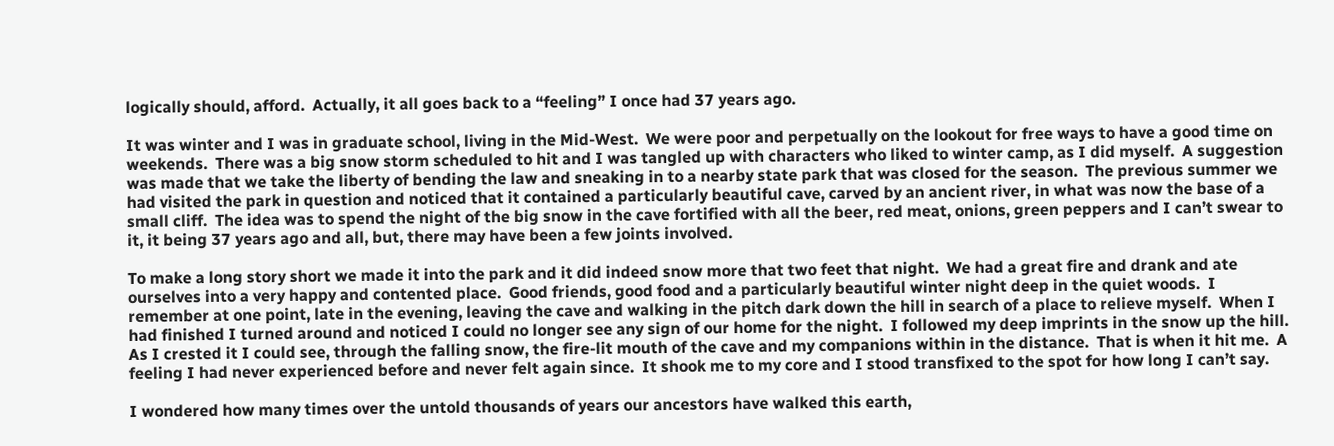logically should, afford.  Actually, it all goes back to a “feeling” I once had 37 years ago.

It was winter and I was in graduate school, living in the Mid-West.  We were poor and perpetually on the lookout for free ways to have a good time on weekends.  There was a big snow storm scheduled to hit and I was tangled up with characters who liked to winter camp, as I did myself.  A suggestion was made that we take the liberty of bending the law and sneaking in to a nearby state park that was closed for the season.  The previous summer we had visited the park in question and noticed that it contained a particularly beautiful cave, carved by an ancient river, in what was now the base of a small cliff.  The idea was to spend the night of the big snow in the cave fortified with all the beer, red meat, onions, green peppers and I can’t swear to it, it being 37 years ago and all, but, there may have been a few joints involved.

To make a long story short we made it into the park and it did indeed snow more that two feet that night.  We had a great fire and drank and ate ourselves into a very happy and contented place.  Good friends, good food and a particularly beautiful winter night deep in the quiet woods.  I remember at one point, late in the evening, leaving the cave and walking in the pitch dark down the hill in search of a place to relieve myself.  When I had finished I turned around and noticed I could no longer see any sign of our home for the night.  I followed my deep imprints in the snow up the hill.  As I crested it I could see, through the falling snow, the fire-lit mouth of the cave and my companions within in the distance.  That is when it hit me.  A feeling I had never experienced before and never felt again since.  It shook me to my core and I stood transfixed to the spot for how long I can’t say.

I wondered how many times over the untold thousands of years our ancestors have walked this earth,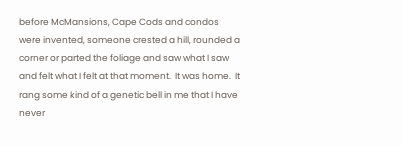before McMansions, Cape Cods and condos were invented, someone crested a hill, rounded a corner or parted the foliage and saw what I saw and felt what I felt at that moment.  It was home.  It rang some kind of a genetic bell in me that I have never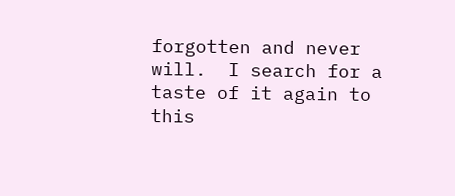forgotten and never will.  I search for a taste of it again to this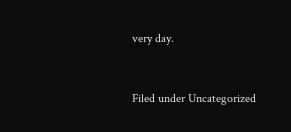very day.



Filed under Uncategorized